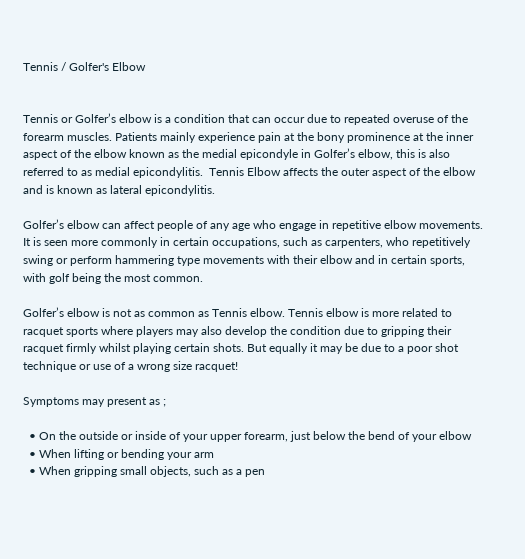Tennis / Golfer's Elbow


Tennis or Golfer’s elbow is a condition that can occur due to repeated overuse of the forearm muscles. Patients mainly experience pain at the bony prominence at the inner aspect of the elbow known as the medial epicondyle in Golfer’s elbow, this is also referred to as medial epicondylitis.  Tennis Elbow affects the outer aspect of the elbow and is known as lateral epicondylitis.

Golfer’s elbow can affect people of any age who engage in repetitive elbow movements. It is seen more commonly in certain occupations, such as carpenters, who repetitively swing or perform hammering type movements with their elbow and in certain sports, with golf being the most common.

Golfer’s elbow is not as common as Tennis elbow. Tennis elbow is more related to racquet sports where players may also develop the condition due to gripping their racquet firmly whilst playing certain shots. But equally it may be due to a poor shot technique or use of a wrong size racquet!

Symptoms may present as ;

  • On the outside or inside of your upper forearm, just below the bend of your elbow
  • When lifting or bending your arm
  • When gripping small objects, such as a pen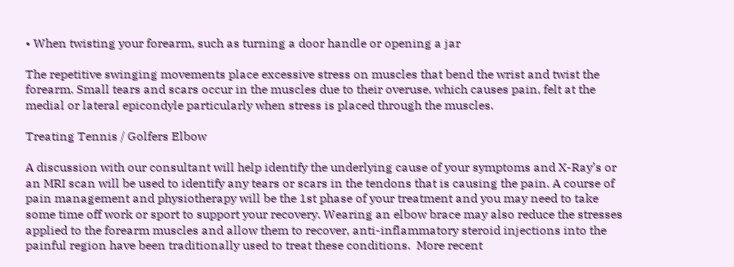• When twisting your forearm, such as turning a door handle or opening a jar

The repetitive swinging movements place excessive stress on muscles that bend the wrist and twist the forearm. Small tears and scars occur in the muscles due to their overuse, which causes pain, felt at the medial or lateral epicondyle particularly when stress is placed through the muscles.

Treating Tennis / Golfers Elbow

A discussion with our consultant will help identify the underlying cause of your symptoms and X-Ray’s or an MRI scan will be used to identify any tears or scars in the tendons that is causing the pain. A course of pain management and physiotherapy will be the 1st phase of your treatment and you may need to take some time off work or sport to support your recovery. Wearing an elbow brace may also reduce the stresses applied to the forearm muscles and allow them to recover, anti-inflammatory steroid injections into the painful region have been traditionally used to treat these conditions.  More recent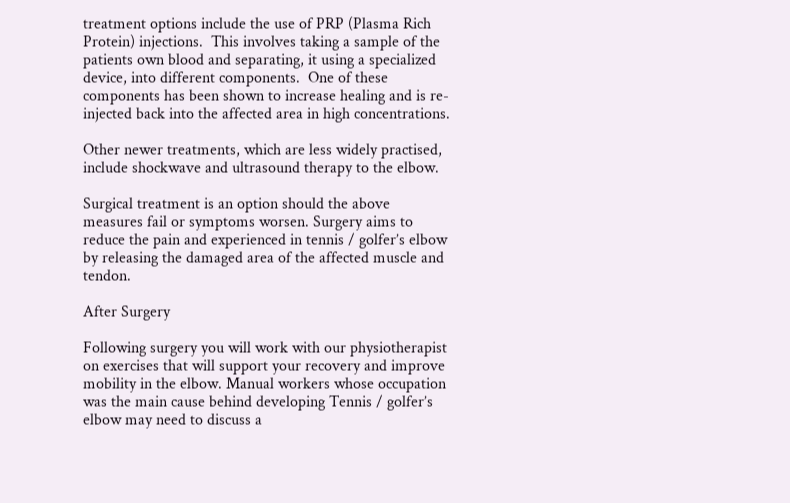treatment options include the use of PRP (Plasma Rich Protein) injections.  This involves taking a sample of the patients own blood and separating, it using a specialized device, into different components.  One of these components has been shown to increase healing and is re-injected back into the affected area in high concentrations.

Other newer treatments, which are less widely practised, include shockwave and ultrasound therapy to the elbow.

Surgical treatment is an option should the above measures fail or symptoms worsen. Surgery aims to reduce the pain and experienced in tennis / golfer’s elbow by releasing the damaged area of the affected muscle and tendon.

After Surgery

Following surgery you will work with our physiotherapist on exercises that will support your recovery and improve mobility in the elbow. Manual workers whose occupation was the main cause behind developing Tennis / golfer’s elbow may need to discuss a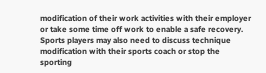modification of their work activities with their employer or take some time off work to enable a safe recovery. Sports players may also need to discuss technique modification with their sports coach or stop the sporting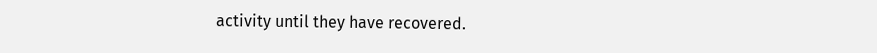activity until they have recovered.